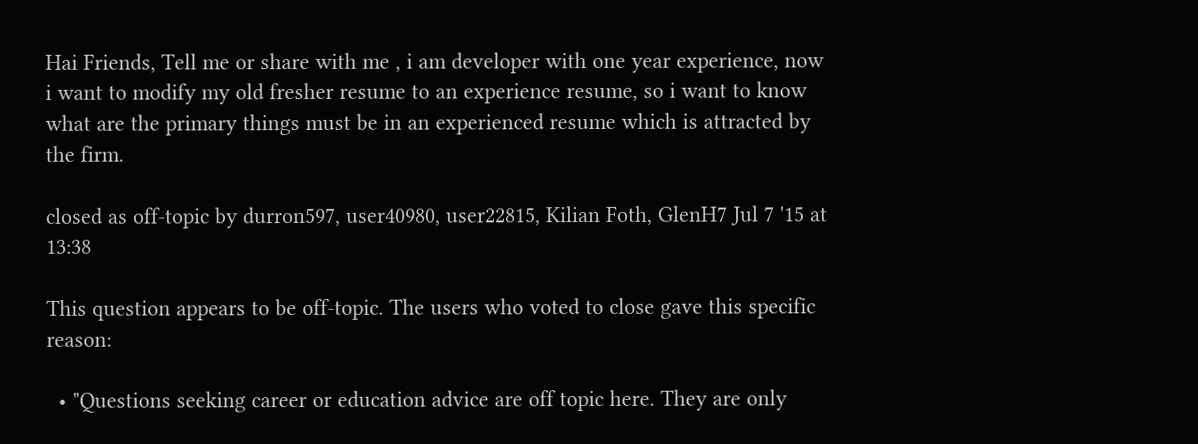Hai Friends, Tell me or share with me , i am developer with one year experience, now i want to modify my old fresher resume to an experience resume, so i want to know what are the primary things must be in an experienced resume which is attracted by the firm.

closed as off-topic by durron597, user40980, user22815, Kilian Foth, GlenH7 Jul 7 '15 at 13:38

This question appears to be off-topic. The users who voted to close gave this specific reason:

  • "Questions seeking career or education advice are off topic here. They are only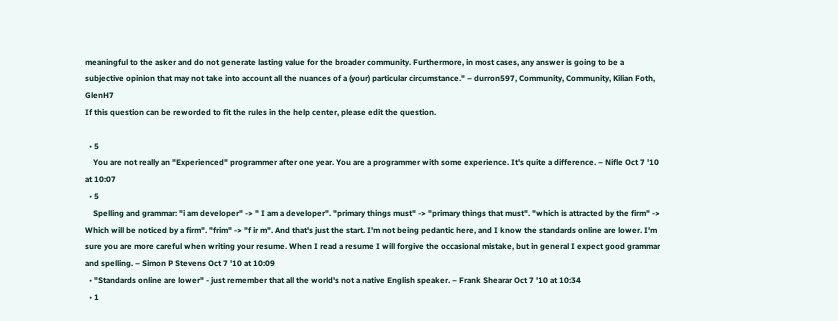meaningful to the asker and do not generate lasting value for the broader community. Furthermore, in most cases, any answer is going to be a subjective opinion that may not take into account all the nuances of a (your) particular circumstance." – durron597, Community, Community, Kilian Foth, GlenH7
If this question can be reworded to fit the rules in the help center, please edit the question.

  • 5
    You are not really an "Experienced" programmer after one year. You are a programmer with some experience. It's quite a difference. – Nifle Oct 7 '10 at 10:07
  • 5
    Spelling and grammar: "i am developer" -> " I am a developer". "primary things must" -> "primary things that must". "which is attracted by the firm" -> Which will be noticed by a firm". "frim" -> "f ir m". And that's just the start. I'm not being pedantic here, and I know the standards online are lower. I'm sure you are more careful when writing your resume. When I read a resume I will forgive the occasional mistake, but in general I expect good grammar and spelling. – Simon P Stevens Oct 7 '10 at 10:09
  • "Standards online are lower" - just remember that all the world's not a native English speaker. – Frank Shearar Oct 7 '10 at 10:34
  • 1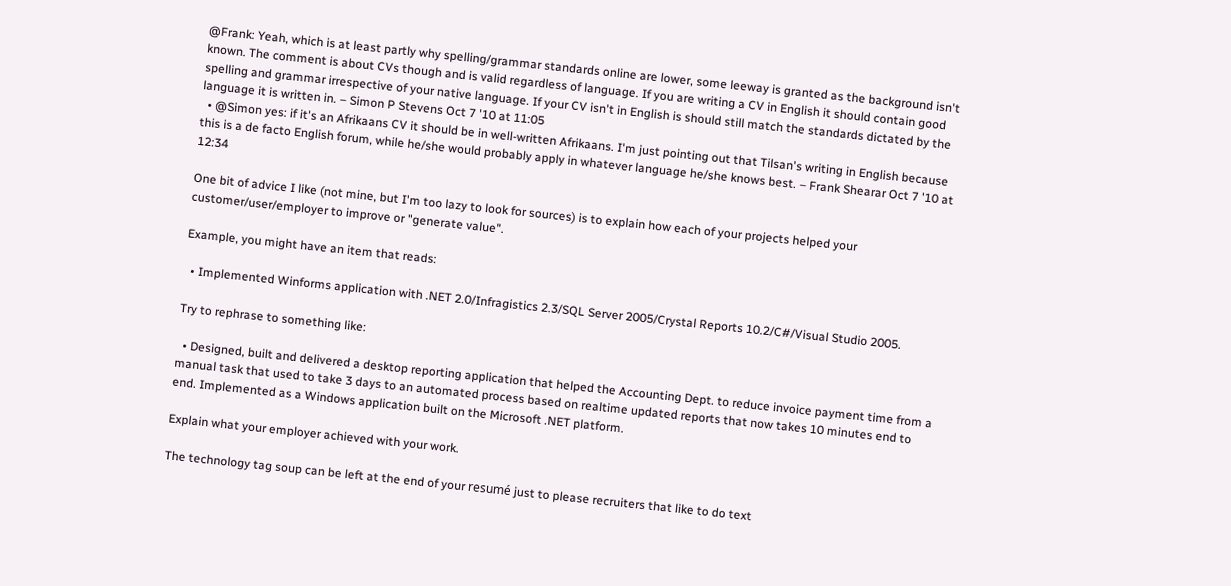@Frank: Yeah, which is at least partly why spelling/grammar standards online are lower, some leeway is granted as the background isn't known. The comment is about CVs though and is valid regardless of language. If you are writing a CV in English it should contain good spelling and grammar irrespective of your native language. If your CV isn't in English is should still match the standards dictated by the language it is written in. – Simon P Stevens Oct 7 '10 at 11:05
  • @Simon yes: if it's an Afrikaans CV it should be in well-written Afrikaans. I'm just pointing out that Tilsan's writing in English because this is a de facto English forum, while he/she would probably apply in whatever language he/she knows best. – Frank Shearar Oct 7 '10 at 12:34

One bit of advice I like (not mine, but I'm too lazy to look for sources) is to explain how each of your projects helped your customer/user/employer to improve or "generate value".

Example, you might have an item that reads:

  • Implemented Winforms application with .NET 2.0/Infragistics 2.3/SQL Server 2005/Crystal Reports 10.2/C#/Visual Studio 2005.

Try to rephrase to something like:

  • Designed, built and delivered a desktop reporting application that helped the Accounting Dept. to reduce invoice payment time from a manual task that used to take 3 days to an automated process based on realtime updated reports that now takes 10 minutes end to end. Implemented as a Windows application built on the Microsoft .NET platform.

Explain what your employer achieved with your work.

The technology tag soup can be left at the end of your resumé just to please recruiters that like to do text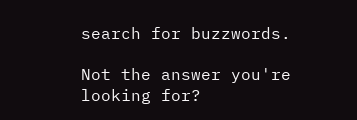search for buzzwords.

Not the answer you're looking for?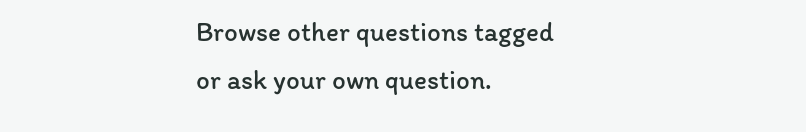Browse other questions tagged or ask your own question.